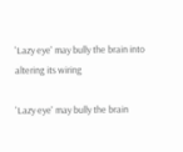'Lazy eye' may bully the brain into altering its wiring

'Lazy eye' may bully the brain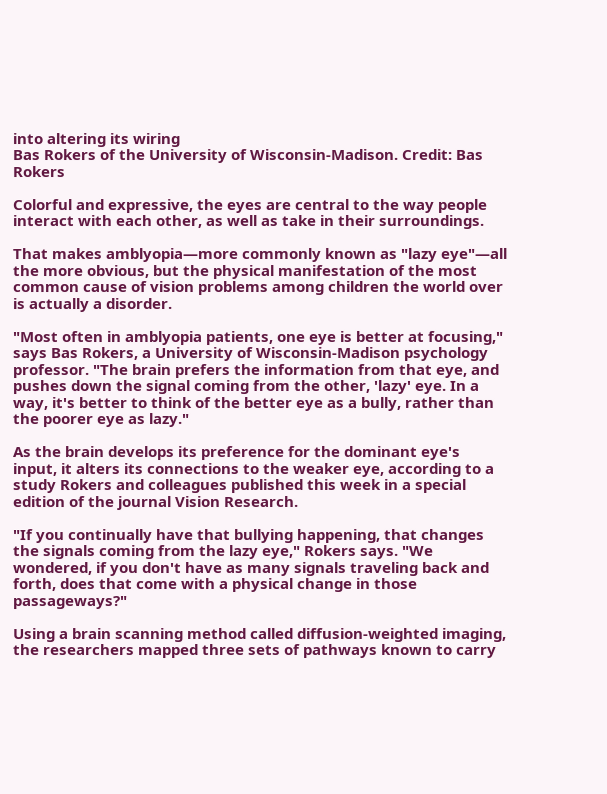into altering its wiring
Bas Rokers of the University of Wisconsin-Madison. Credit: Bas Rokers

Colorful and expressive, the eyes are central to the way people interact with each other, as well as take in their surroundings.

That makes amblyopia—more commonly known as "lazy eye"—all the more obvious, but the physical manifestation of the most common cause of vision problems among children the world over is actually a disorder.

"Most often in amblyopia patients, one eye is better at focusing," says Bas Rokers, a University of Wisconsin-Madison psychology professor. "The brain prefers the information from that eye, and pushes down the signal coming from the other, 'lazy' eye. In a way, it's better to think of the better eye as a bully, rather than the poorer eye as lazy."

As the brain develops its preference for the dominant eye's input, it alters its connections to the weaker eye, according to a study Rokers and colleagues published this week in a special edition of the journal Vision Research.

"If you continually have that bullying happening, that changes the signals coming from the lazy eye," Rokers says. "We wondered, if you don't have as many signals traveling back and forth, does that come with a physical change in those passageways?"

Using a brain scanning method called diffusion-weighted imaging, the researchers mapped three sets of pathways known to carry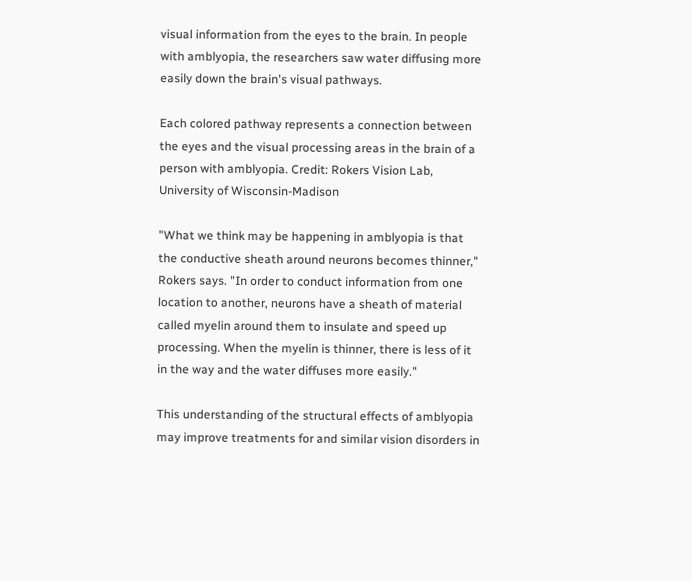visual information from the eyes to the brain. In people with amblyopia, the researchers saw water diffusing more easily down the brain's visual pathways.

Each colored pathway represents a connection between the eyes and the visual processing areas in the brain of a person with amblyopia. Credit: Rokers Vision Lab, University of Wisconsin-Madison

"What we think may be happening in amblyopia is that the conductive sheath around neurons becomes thinner," Rokers says. "In order to conduct information from one location to another, neurons have a sheath of material called myelin around them to insulate and speed up processing. When the myelin is thinner, there is less of it in the way and the water diffuses more easily."

This understanding of the structural effects of amblyopia may improve treatments for and similar vision disorders in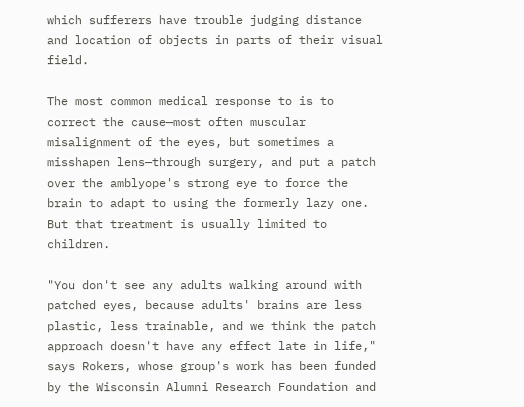which sufferers have trouble judging distance and location of objects in parts of their visual field.

The most common medical response to is to correct the cause—most often muscular misalignment of the eyes, but sometimes a misshapen lens—through surgery, and put a patch over the amblyope's strong eye to force the brain to adapt to using the formerly lazy one. But that treatment is usually limited to children.

"You don't see any adults walking around with patched eyes, because adults' brains are less plastic, less trainable, and we think the patch approach doesn't have any effect late in life," says Rokers, whose group's work has been funded by the Wisconsin Alumni Research Foundation and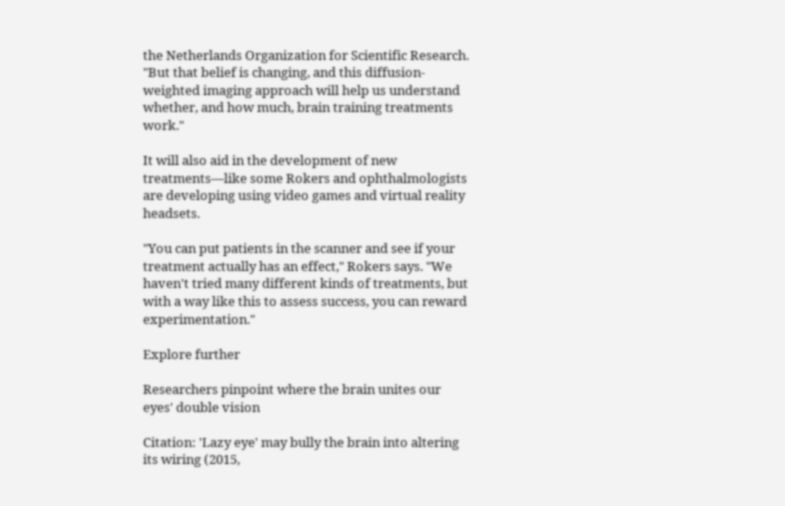the Netherlands Organization for Scientific Research. "But that belief is changing, and this diffusion-weighted imaging approach will help us understand whether, and how much, brain training treatments work."

It will also aid in the development of new treatments—like some Rokers and ophthalmologists are developing using video games and virtual reality headsets.

"You can put patients in the scanner and see if your treatment actually has an effect," Rokers says. "We haven't tried many different kinds of treatments, but with a way like this to assess success, you can reward experimentation."

Explore further

Researchers pinpoint where the brain unites our eyes' double vision

Citation: 'Lazy eye' may bully the brain into altering its wiring (2015,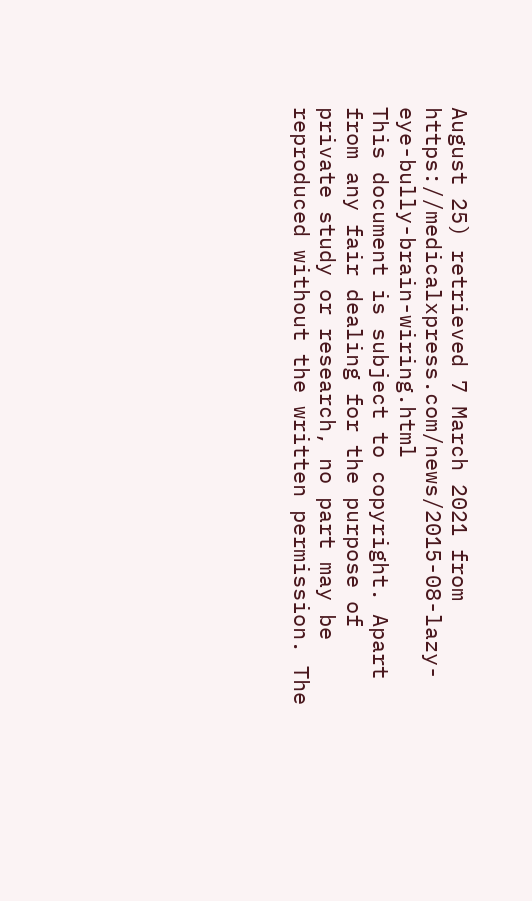August 25) retrieved 7 March 2021 from https://medicalxpress.com/news/2015-08-lazy-eye-bully-brain-wiring.html
This document is subject to copyright. Apart from any fair dealing for the purpose of private study or research, no part may be reproduced without the written permission. The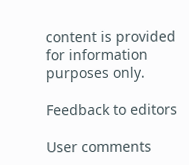content is provided for information purposes only.

Feedback to editors

User comments